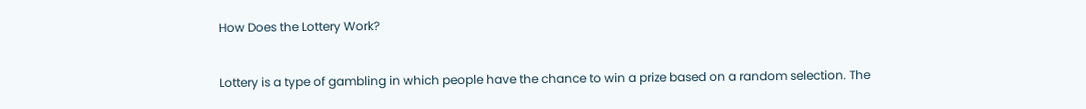How Does the Lottery Work?


Lottery is a type of gambling in which people have the chance to win a prize based on a random selection. The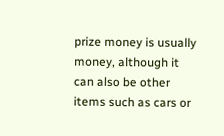prize money is usually money, although it can also be other items such as cars or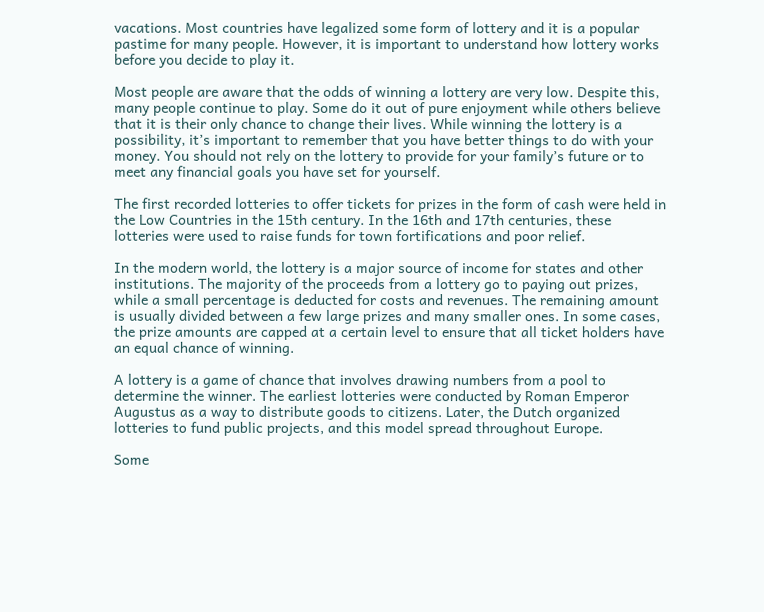vacations. Most countries have legalized some form of lottery and it is a popular pastime for many people. However, it is important to understand how lottery works before you decide to play it.

Most people are aware that the odds of winning a lottery are very low. Despite this, many people continue to play. Some do it out of pure enjoyment while others believe that it is their only chance to change their lives. While winning the lottery is a possibility, it’s important to remember that you have better things to do with your money. You should not rely on the lottery to provide for your family’s future or to meet any financial goals you have set for yourself.

The first recorded lotteries to offer tickets for prizes in the form of cash were held in the Low Countries in the 15th century. In the 16th and 17th centuries, these lotteries were used to raise funds for town fortifications and poor relief.

In the modern world, the lottery is a major source of income for states and other institutions. The majority of the proceeds from a lottery go to paying out prizes, while a small percentage is deducted for costs and revenues. The remaining amount is usually divided between a few large prizes and many smaller ones. In some cases, the prize amounts are capped at a certain level to ensure that all ticket holders have an equal chance of winning.

A lottery is a game of chance that involves drawing numbers from a pool to determine the winner. The earliest lotteries were conducted by Roman Emperor Augustus as a way to distribute goods to citizens. Later, the Dutch organized lotteries to fund public projects, and this model spread throughout Europe.

Some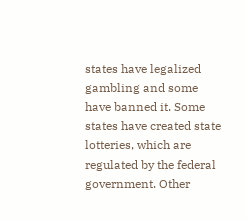states have legalized gambling and some have banned it. Some states have created state lotteries, which are regulated by the federal government. Other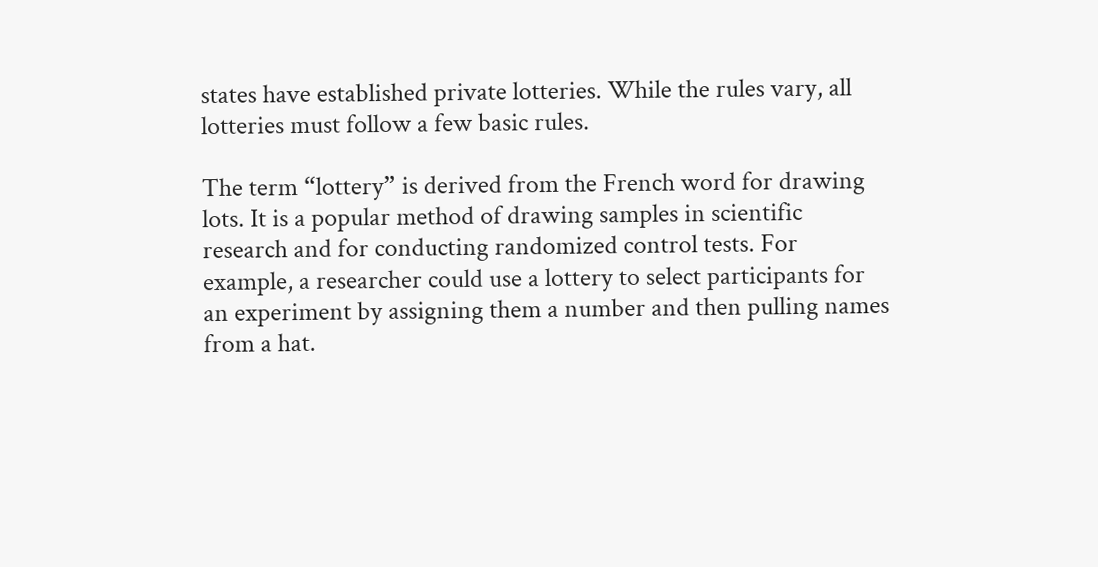states have established private lotteries. While the rules vary, all lotteries must follow a few basic rules.

The term “lottery” is derived from the French word for drawing lots. It is a popular method of drawing samples in scientific research and for conducting randomized control tests. For example, a researcher could use a lottery to select participants for an experiment by assigning them a number and then pulling names from a hat.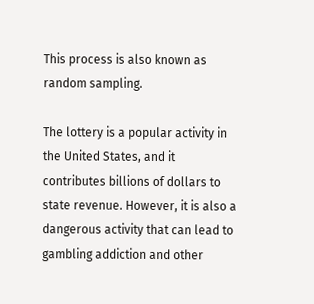This process is also known as random sampling.

The lottery is a popular activity in the United States, and it contributes billions of dollars to state revenue. However, it is also a dangerous activity that can lead to gambling addiction and other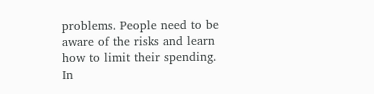problems. People need to be aware of the risks and learn how to limit their spending. In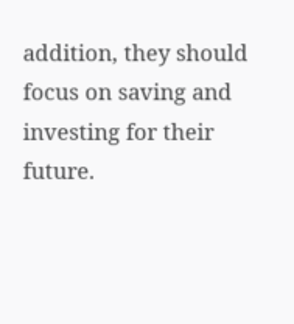addition, they should focus on saving and investing for their future.